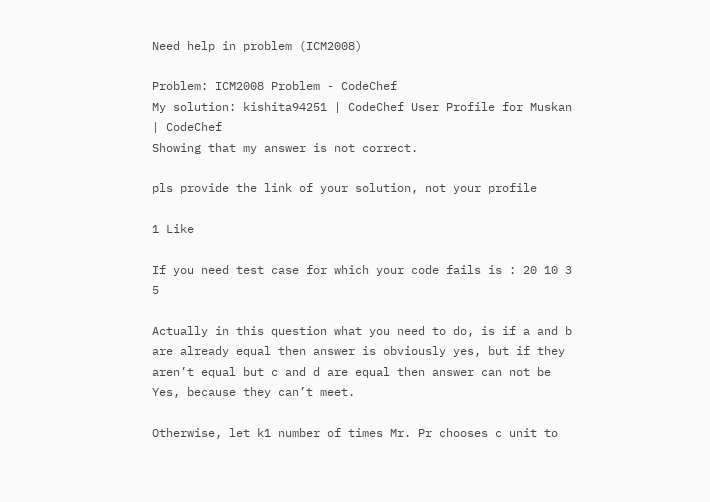Need help in problem (ICM2008)

Problem: ICM2008 Problem - CodeChef
My solution: kishita94251 | CodeChef User Profile for Muskan | CodeChef
Showing that my answer is not correct.

pls provide the link of your solution, not your profile

1 Like

If you need test case for which your code fails is : 20 10 3 5

Actually in this question what you need to do, is if a and b are already equal then answer is obviously yes, but if they aren’t equal but c and d are equal then answer can not be Yes, because they can’t meet.

Otherwise, let k1 number of times Mr. Pr chooses c unit to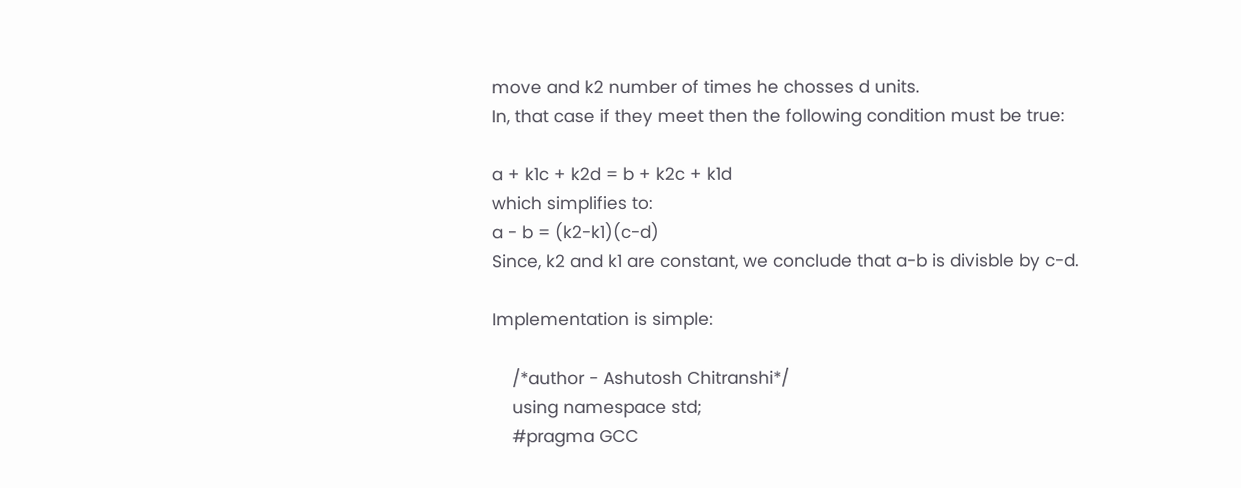move and k2 number of times he chosses d units.
In, that case if they meet then the following condition must be true:

a + k1c + k2d = b + k2c + k1d
which simplifies to:
a - b = (k2-k1)(c-d)
Since, k2 and k1 are constant, we conclude that a-b is divisble by c-d.

Implementation is simple:

    /*author - Ashutosh Chitranshi*/
    using namespace std;
    #pragma GCC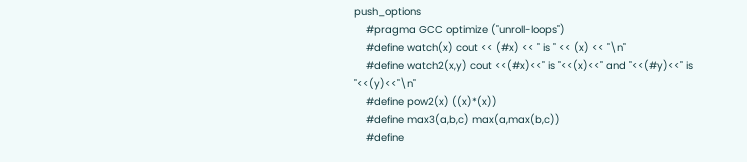push_options
    #pragma GCC optimize ("unroll-loops")
    #define watch(x) cout << (#x) << " is " << (x) << "\n"
    #define watch2(x,y) cout <<(#x)<<" is "<<(x)<<" and "<<(#y)<<" is "<<(y)<<"\n"
    #define pow2(x) ((x)*(x))
    #define max3(a,b,c) max(a,max(b,c))
    #define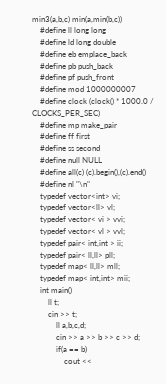min3(a,b,c) min(a,min(b,c))
    #define ll long long
    #define ld long double
    #define eb emplace_back
    #define pb push_back
    #define pf push_front
    #define mod 1000000007
    #define clock (clock() * 1000.0 / CLOCKS_PER_SEC)
    #define mp make_pair
    #define ff first
    #define ss second
    #define null NULL
    #define all(c) (c).begin(),(c).end()
    #define nl "\n"
    typedef vector<int> vi;
    typedef vector<ll> vl;
    typedef vector< vi > vvi;
    typedef vector< vl > vvl;
    typedef pair< int,int > ii;
    typedef pair< ll,ll> pll;
    typedef map< ll,ll> mll;
    typedef map< int,int> mii;
    int main()
        ll t;
        cin >> t;
            ll a,b,c,d;
            cin >> a >> b >> c >> d;
            if(a == b)
                cout <<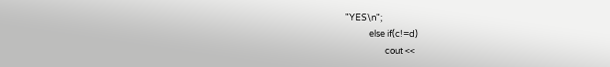"YES\n";
            else if(c!=d)
                    cout <<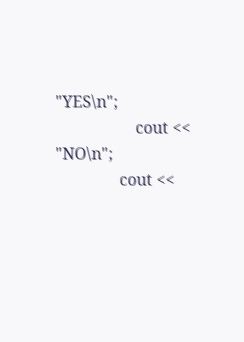"YES\n";
                    cout << "NO\n";
                cout <<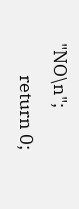"NO\n";
        return 0;